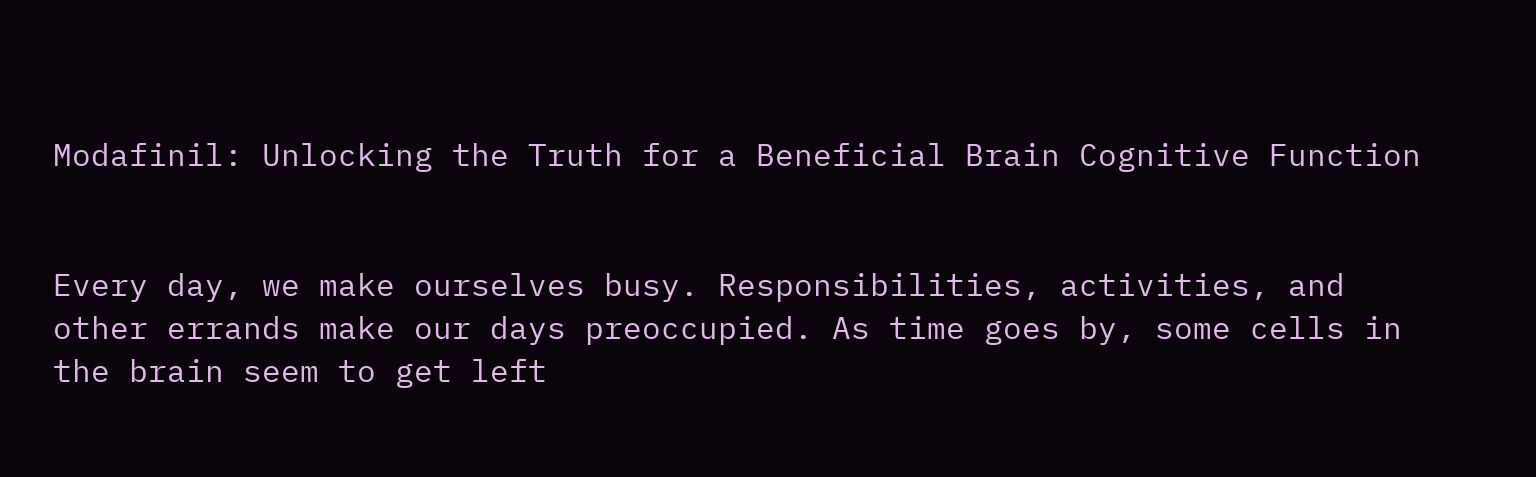Modafinil: Unlocking the Truth for a Beneficial Brain Cognitive Function


Every day, we make ourselves busy. Responsibilities, activities, and other errands make our days preoccupied. As time goes by, some cells in the brain seem to get left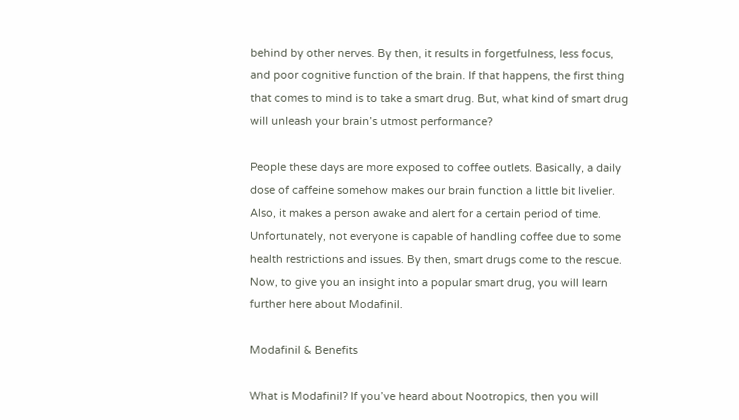behind by other nerves. By then, it results in forgetfulness, less focus, and poor cognitive function of the brain. If that happens, the first thing that comes to mind is to take a smart drug. But, what kind of smart drug will unleash your brain’s utmost performance?

People these days are more exposed to coffee outlets. Basically, a daily dose of caffeine somehow makes our brain function a little bit livelier. Also, it makes a person awake and alert for a certain period of time. Unfortunately, not everyone is capable of handling coffee due to some health restrictions and issues. By then, smart drugs come to the rescue. Now, to give you an insight into a popular smart drug, you will learn further here about Modafinil.

Modafinil & Benefits

What is Modafinil? If you’ve heard about Nootropics, then you will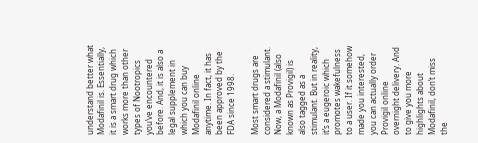understand better what Modafinil is. Essentially, it is a smart drug which works more than other types of Nootropics you’ve encountered before. And, it is also a legal supplement in which you can buy Modafinil online anytime. In fact, it has been approved by the FDA since 1998.

Most smart drugs are considered a stimulant. Now, a Modafinil (also known as Provigil) is also tagged as a stimulant. But in reality, it’s a eugeroic which promotes wakefulness to a user. If it somehow made you interested, you can actually order Provigil online overnight delivery. And to give you more highlights about Modafinil, don’t miss the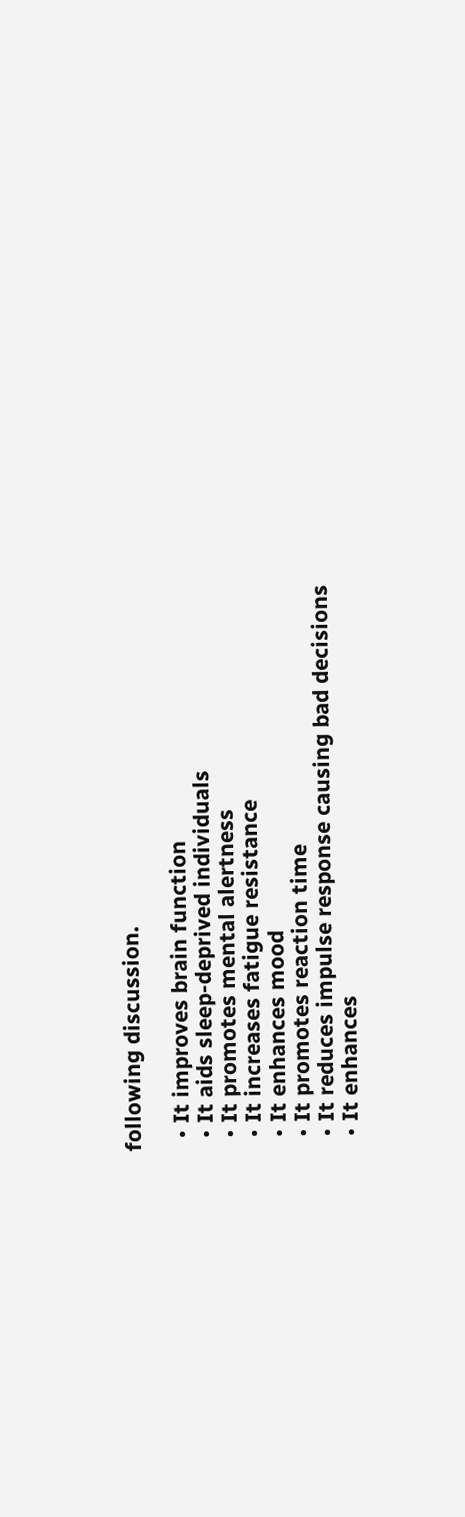following discussion.

  • It improves brain function
  • It aids sleep-deprived individuals
  • It promotes mental alertness
  • It increases fatigue resistance
  • It enhances mood
  • It promotes reaction time
  • It reduces impulse response causing bad decisions
  • It enhances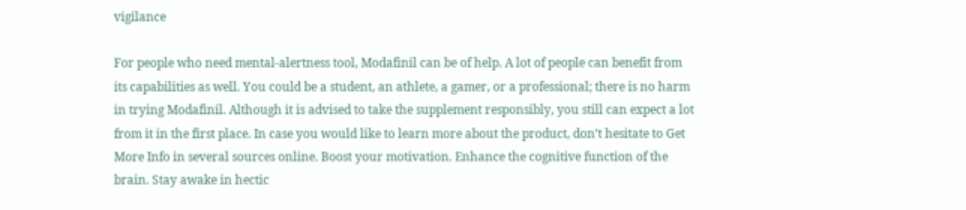vigilance

For people who need mental-alertness tool, Modafinil can be of help. A lot of people can benefit from its capabilities as well. You could be a student, an athlete, a gamer, or a professional; there is no harm in trying Modafinil. Although it is advised to take the supplement responsibly, you still can expect a lot from it in the first place. In case you would like to learn more about the product, don’t hesitate to Get More Info in several sources online. Boost your motivation. Enhance the cognitive function of the brain. Stay awake in hectic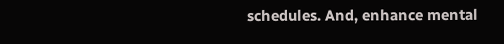schedules. And, enhance mental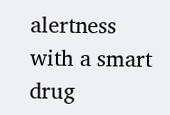alertness with a smart drug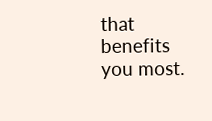that benefits you most.